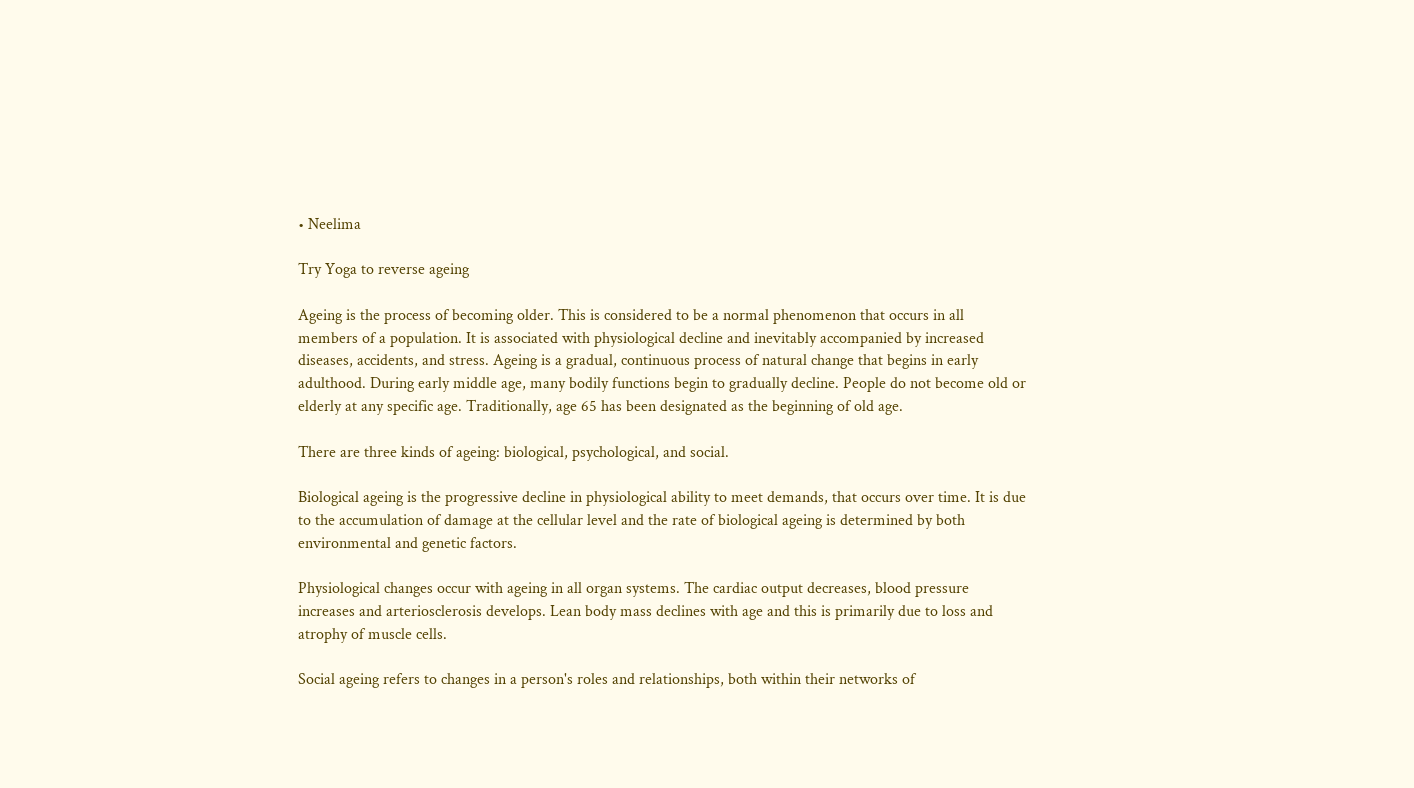• Neelima

Try Yoga to reverse ageing

Ageing is the process of becoming older. This is considered to be a normal phenomenon that occurs in all members of a population. It is associated with physiological decline and inevitably accompanied by increased diseases, accidents, and stress. Ageing is a gradual, continuous process of natural change that begins in early adulthood. During early middle age, many bodily functions begin to gradually decline. People do not become old or elderly at any specific age. Traditionally, age 65 has been designated as the beginning of old age.

There are three kinds of ageing: biological, psychological, and social.

Biological ageing is the progressive decline in physiological ability to meet demands, that occurs over time. It is due to the accumulation of damage at the cellular level and the rate of biological ageing is determined by both environmental and genetic factors.

Physiological changes occur with ageing in all organ systems. The cardiac output decreases, blood pressure increases and arteriosclerosis develops. Lean body mass declines with age and this is primarily due to loss and atrophy of muscle cells.

Social ageing refers to changes in a person's roles and relationships, both within their networks of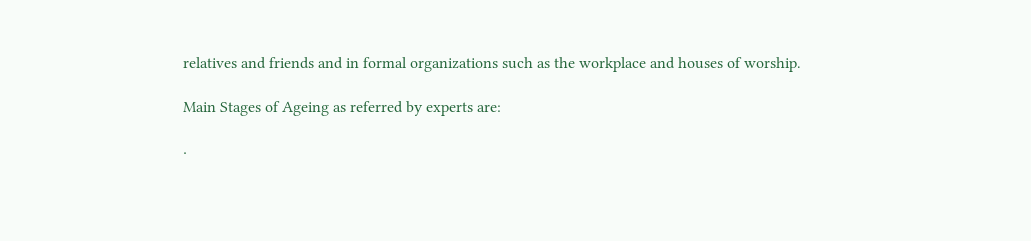relatives and friends and in formal organizations such as the workplace and houses of worship.

Main Stages of Ageing as referred by experts are:

·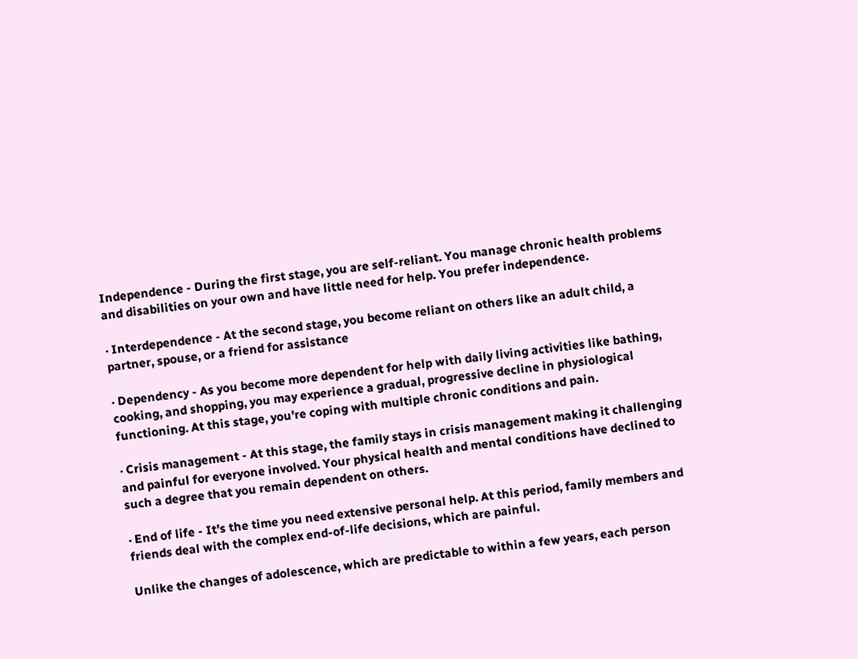Independence - During the first stage, you are self-reliant. You manage chronic health problems and disabilities on your own and have little need for help. You prefer independence.

· Interdependence - At the second stage, you become reliant on others like an adult child, a partner, spouse, or a friend for assistance

· Dependency - As you become more dependent for help with daily living activities like bathing, cooking, and shopping, you may experience a gradual, progressive decline in physiological functioning. At this stage, you're coping with multiple chronic conditions and pain.

· Crisis management - At this stage, the family stays in crisis management making it challenging and painful for everyone involved. Your physical health and mental conditions have declined to such a degree that you remain dependent on others.

· End of life - It's the time you need extensive personal help. At this period, family members and friends deal with the complex end-of-life decisions, which are painful.

Unlike the changes of adolescence, which are predictable to within a few years, each person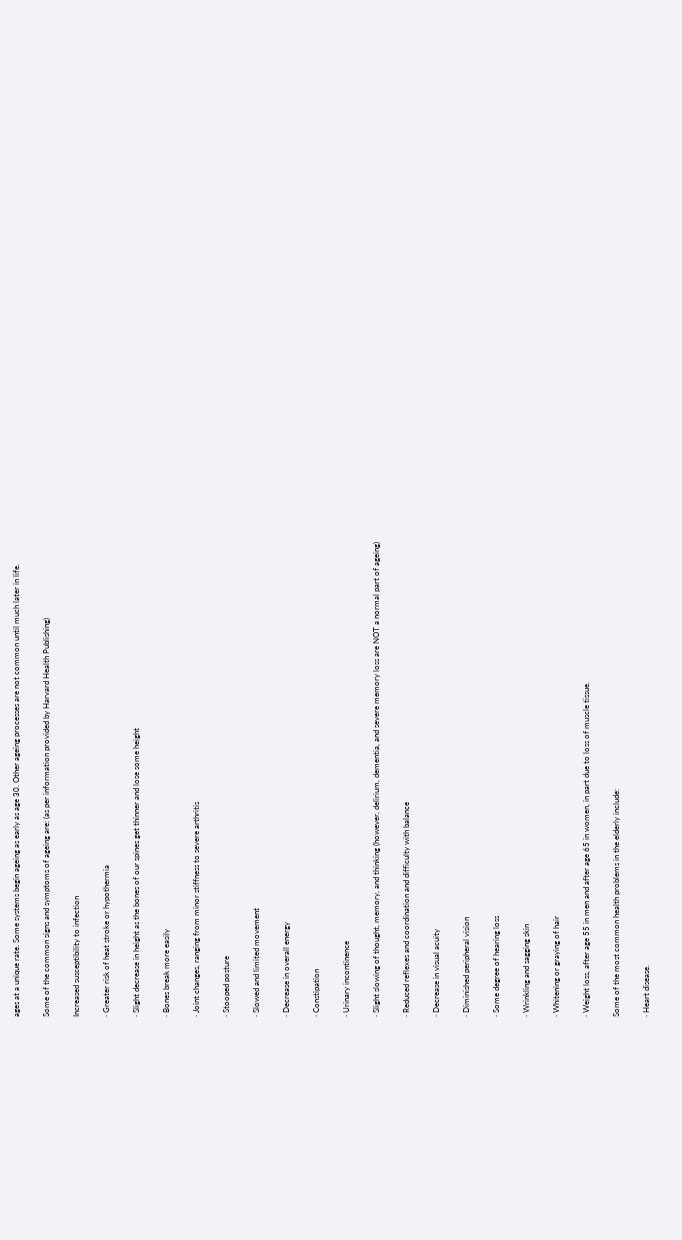ages at a unique rate. Some systems begin ageing as early as age 30. Other ageing processes are not common until much later in life.

Some of the common signs and symptoms of ageing are: (as per information provided by Harvard Health Publishing)

Increased susceptibility to infection

· Greater risk of heat stroke or hypothermia

· Slight decrease in height as the bones of our spines get thinner and lose some height

· Bones break more easily

· Joint changes, ranging from minor stiffness to severe arthritis

· Stooped posture

· Slowed and limited movement

· Decrease in overall energy

· Constipation

· Urinary incontinence

· Slight slowing of thought, memory, and thinking (however, delirium, dementia, and severe memory loss are NOT a normal part of ageing)

· Reduced reflexes and coordination and difficulty with balance

· Decrease in visual acuity

· Diminished peripheral vision

· Some degree of hearing loss

· Wrinkling and sagging skin

· Whitening or graying of hair

· Weight loss, after age 55 in men and after age 65 in women, in part due to loss of muscle tissue.

Some of the most common health problems in the elderly include:

· Heart disease.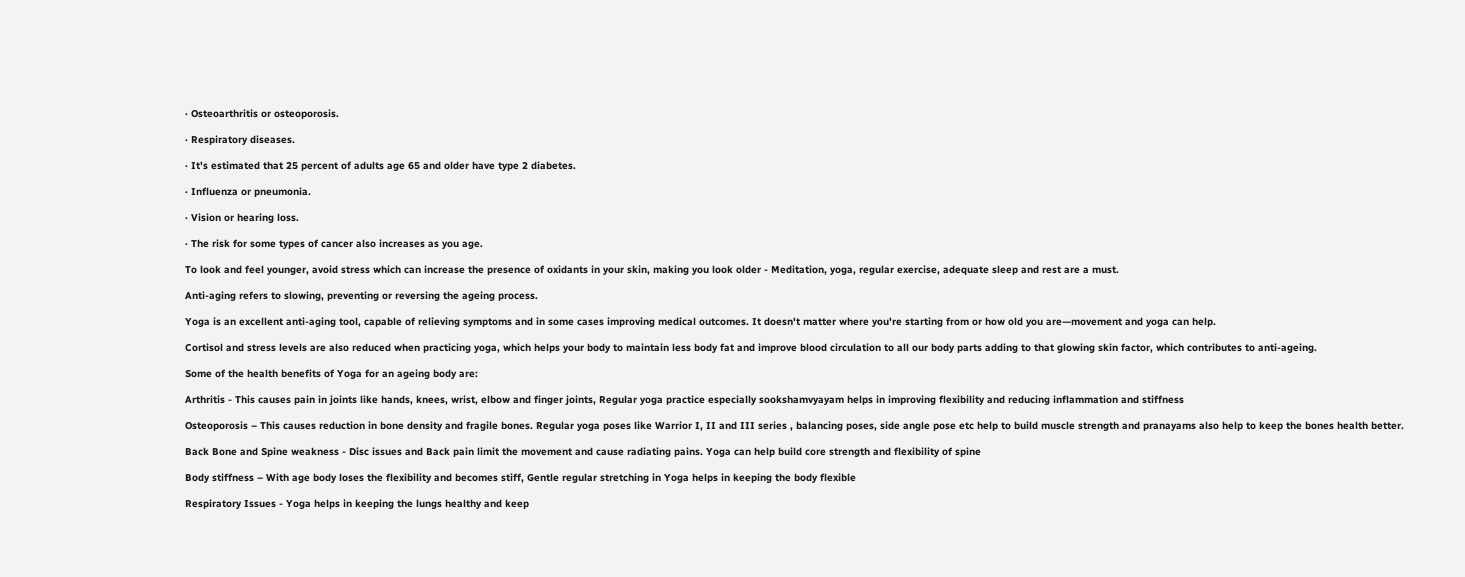· Osteoarthritis or osteoporosis.

· Respiratory diseases.

· It's estimated that 25 percent of adults age 65 and older have type 2 diabetes.

· Influenza or pneumonia.

· Vision or hearing loss.

· The risk for some types of cancer also increases as you age.

To look and feel younger, avoid stress which can increase the presence of oxidants in your skin, making you look older - Meditation, yoga, regular exercise, adequate sleep and rest are a must.

Anti-aging refers to slowing, preventing or reversing the ageing process.

Yoga is an excellent anti-aging tool, capable of relieving symptoms and in some cases improving medical outcomes. It doesn't matter where you're starting from or how old you are—movement and yoga can help.

Cortisol and stress levels are also reduced when practicing yoga, which helps your body to maintain less body fat and improve blood circulation to all our body parts adding to that glowing skin factor, which contributes to anti-ageing.

Some of the health benefits of Yoga for an ageing body are:

Arthritis - This causes pain in joints like hands, knees, wrist, elbow and finger joints, Regular yoga practice especially sookshamvyayam helps in improving flexibility and reducing inflammation and stiffness

Osteoporosis – This causes reduction in bone density and fragile bones. Regular yoga poses like Warrior I, II and III series , balancing poses, side angle pose etc help to build muscle strength and pranayams also help to keep the bones health better.

Back Bone and Spine weakness - Disc issues and Back pain limit the movement and cause radiating pains. Yoga can help build core strength and flexibility of spine

Body stiffness – With age body loses the flexibility and becomes stiff, Gentle regular stretching in Yoga helps in keeping the body flexible

Respiratory Issues - Yoga helps in keeping the lungs healthy and keep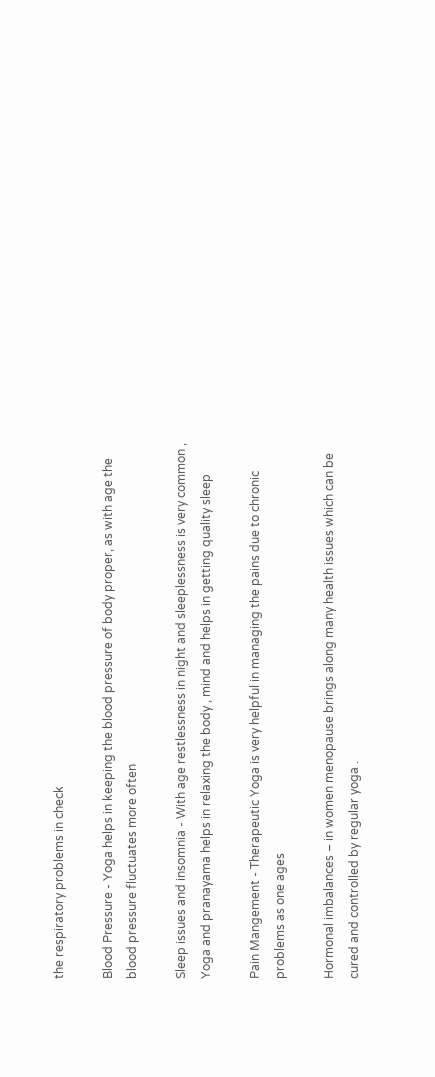the respiratory problems in check

Blood Pressure - Yoga helps in keeping the blood pressure of body proper, as with age the blood pressure fluctuates more often

Sleep issues and insomnia - With age restlessness in night and sleeplessness is very common , Yoga and pranayama helps in relaxing the body , mind and helps in getting quality sleep

Pain Mangement - Therapeutic Yoga is very helpful in managing the pains due to chronic problems as one ages

Hormonal imbalances – in women menopause brings along many health issues which can be cured and controlled by regular yoga .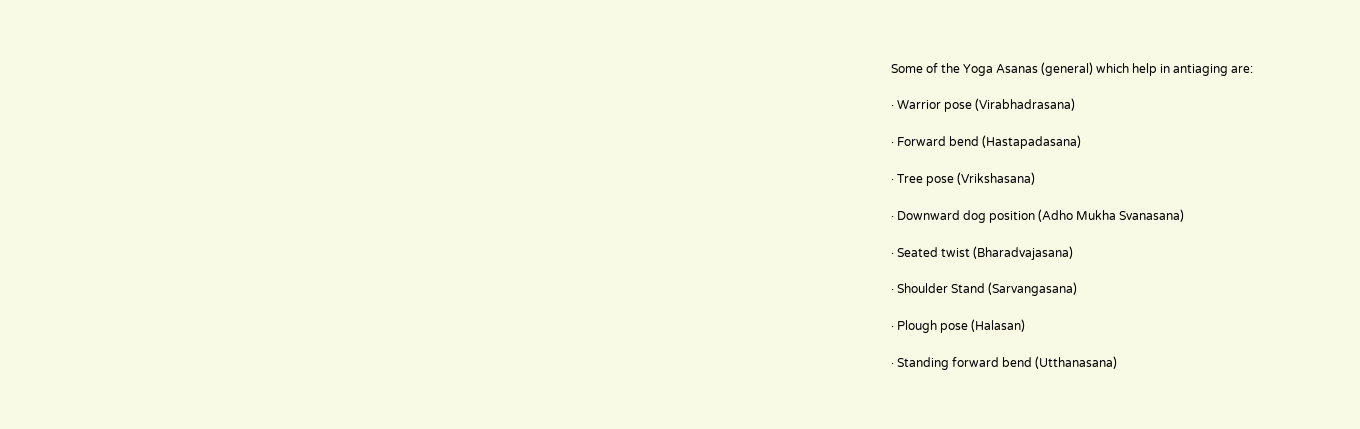Some of the Yoga Asanas (general) which help in antiaging are:

· Warrior pose (Virabhadrasana)

· Forward bend (Hastapadasana)

· Tree pose (Vrikshasana)

· Downward dog position (Adho Mukha Svanasana)

· Seated twist (Bharadvajasana)

· Shoulder Stand (Sarvangasana)

· Plough pose (Halasan)

· Standing forward bend (Utthanasana)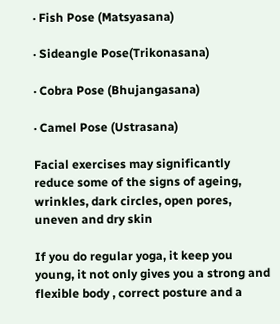· Fish Pose (Matsyasana)

· Sideangle Pose(Trikonasana)

· Cobra Pose (Bhujangasana)

· Camel Pose (Ustrasana)

Facial exercises may significantly reduce some of the signs of ageing, wrinkles, dark circles, open pores, uneven and dry skin

If you do regular yoga, it keep you young, it not only gives you a strong and flexible body , correct posture and a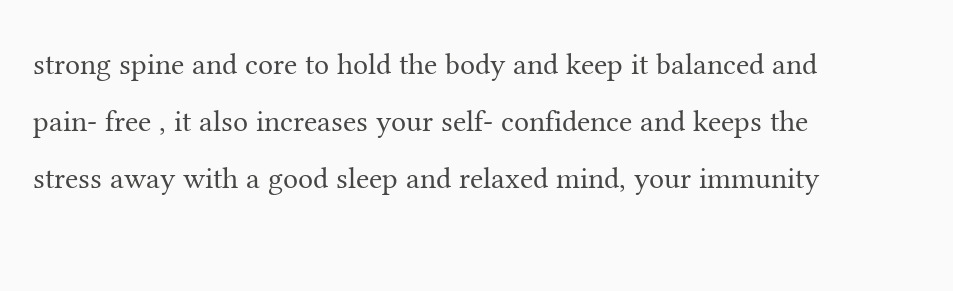strong spine and core to hold the body and keep it balanced and pain- free , it also increases your self- confidence and keeps the stress away with a good sleep and relaxed mind, your immunity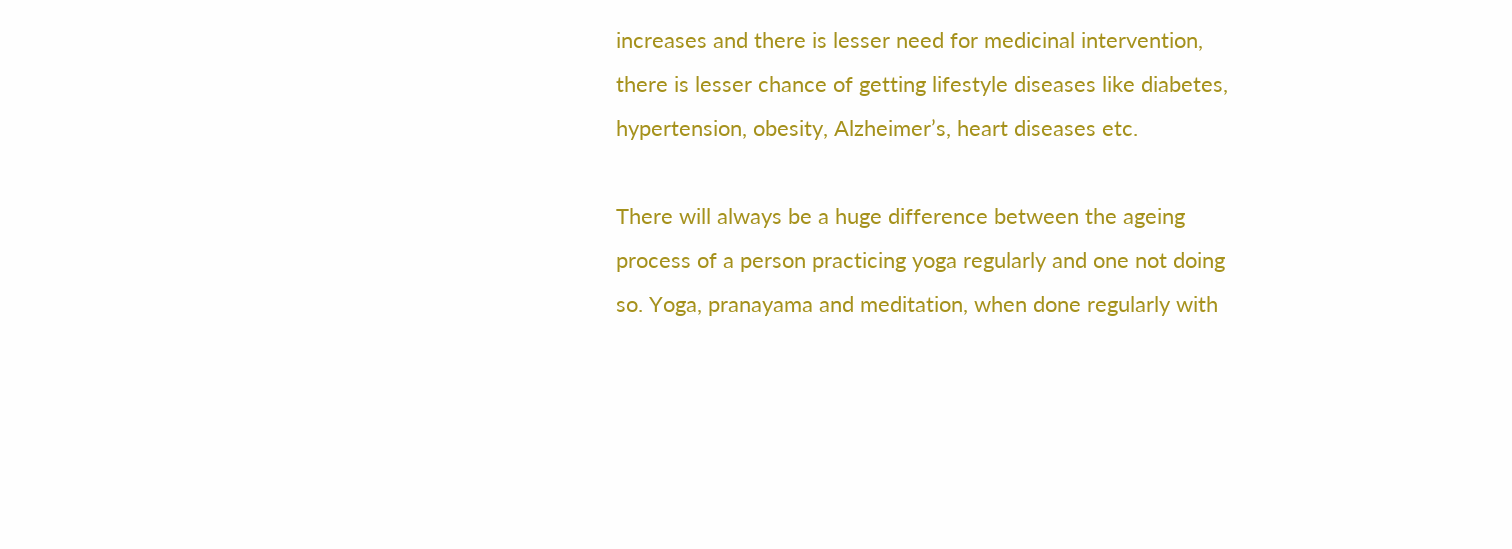increases and there is lesser need for medicinal intervention, there is lesser chance of getting lifestyle diseases like diabetes, hypertension, obesity, Alzheimer’s, heart diseases etc.

There will always be a huge difference between the ageing process of a person practicing yoga regularly and one not doing so. Yoga, pranayama and meditation, when done regularly with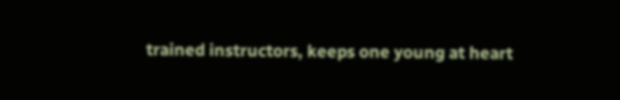trained instructors, keeps one young at heart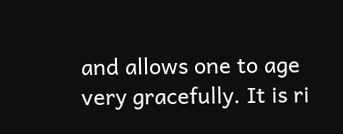and allows one to age very gracefully. It is ri